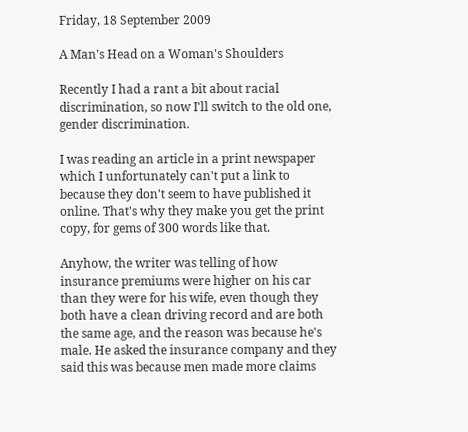Friday, 18 September 2009

A Man's Head on a Woman's Shoulders

Recently I had a rant a bit about racial discrimination, so now I'll switch to the old one, gender discrimination.

I was reading an article in a print newspaper which I unfortunately can't put a link to because they don't seem to have published it online. That's why they make you get the print copy, for gems of 300 words like that.

Anyhow, the writer was telling of how insurance premiums were higher on his car than they were for his wife, even though they both have a clean driving record and are both the same age, and the reason was because he's male. He asked the insurance company and they said this was because men made more claims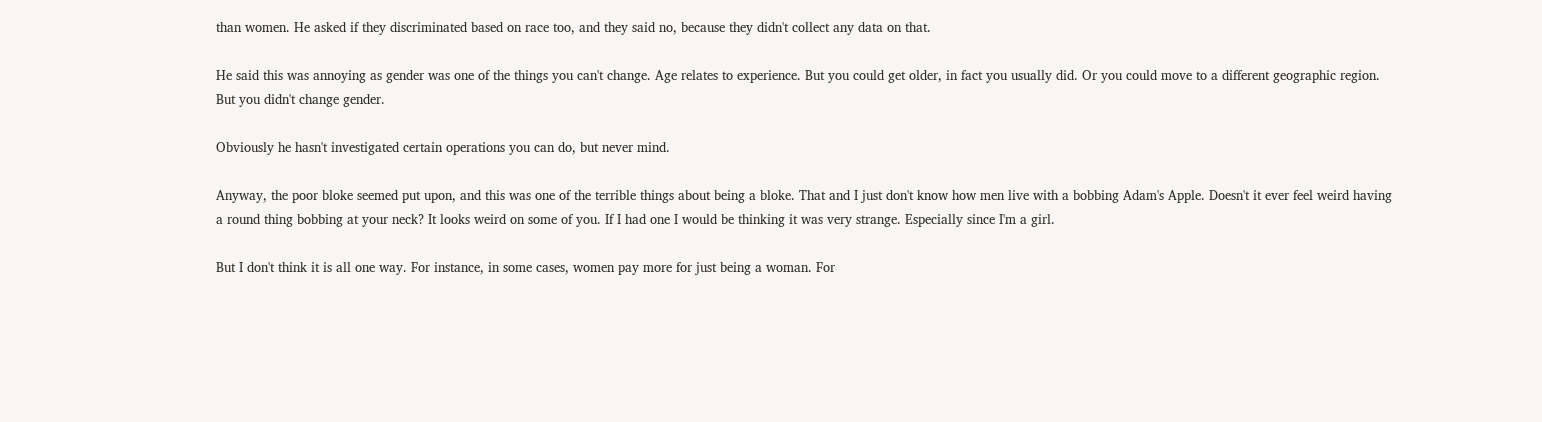than women. He asked if they discriminated based on race too, and they said no, because they didn't collect any data on that.

He said this was annoying as gender was one of the things you can't change. Age relates to experience. But you could get older, in fact you usually did. Or you could move to a different geographic region. But you didn't change gender.

Obviously he hasn't investigated certain operations you can do, but never mind.

Anyway, the poor bloke seemed put upon, and this was one of the terrible things about being a bloke. That and I just don't know how men live with a bobbing Adam's Apple. Doesn't it ever feel weird having a round thing bobbing at your neck? It looks weird on some of you. If I had one I would be thinking it was very strange. Especially since I'm a girl.

But I don't think it is all one way. For instance, in some cases, women pay more for just being a woman. For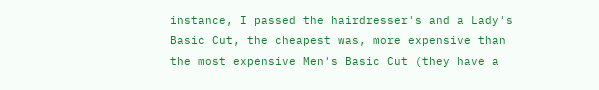instance, I passed the hairdresser's and a Lady's Basic Cut, the cheapest was, more expensive than the most expensive Men's Basic Cut (they have a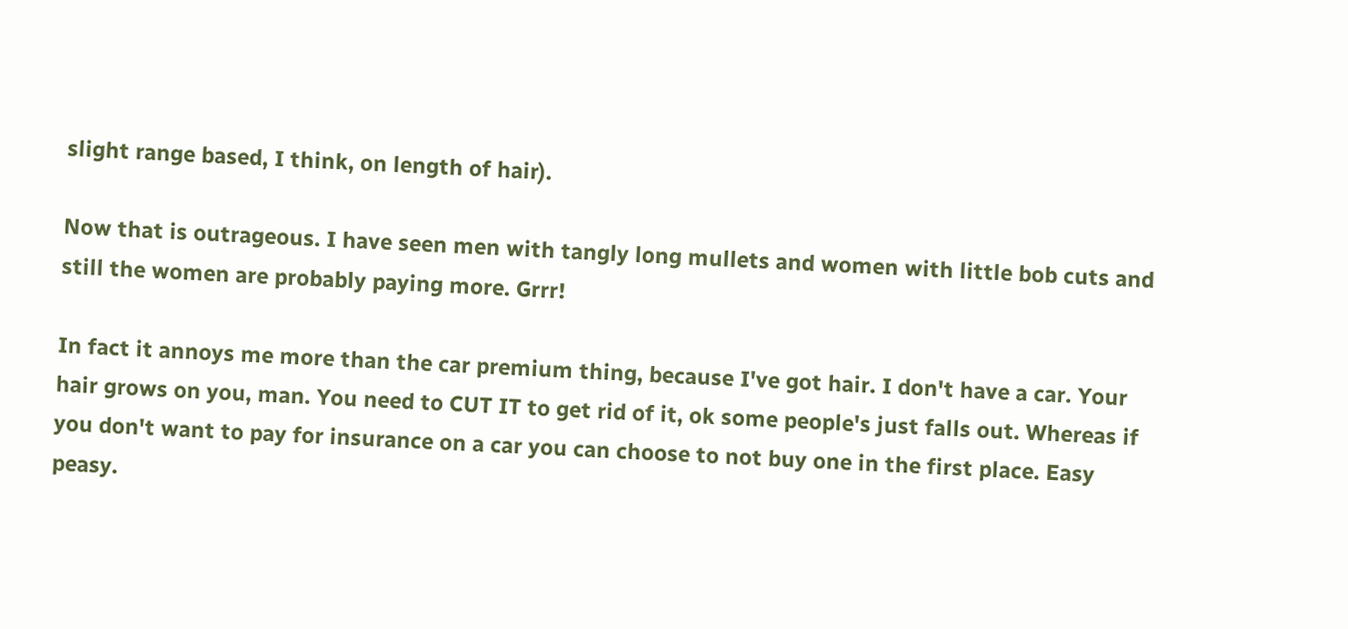slight range based, I think, on length of hair).

Now that is outrageous. I have seen men with tangly long mullets and women with little bob cuts and still the women are probably paying more. Grrr!

In fact it annoys me more than the car premium thing, because I've got hair. I don't have a car. Your hair grows on you, man. You need to CUT IT to get rid of it, ok some people's just falls out. Whereas if you don't want to pay for insurance on a car you can choose to not buy one in the first place. Easy peasy.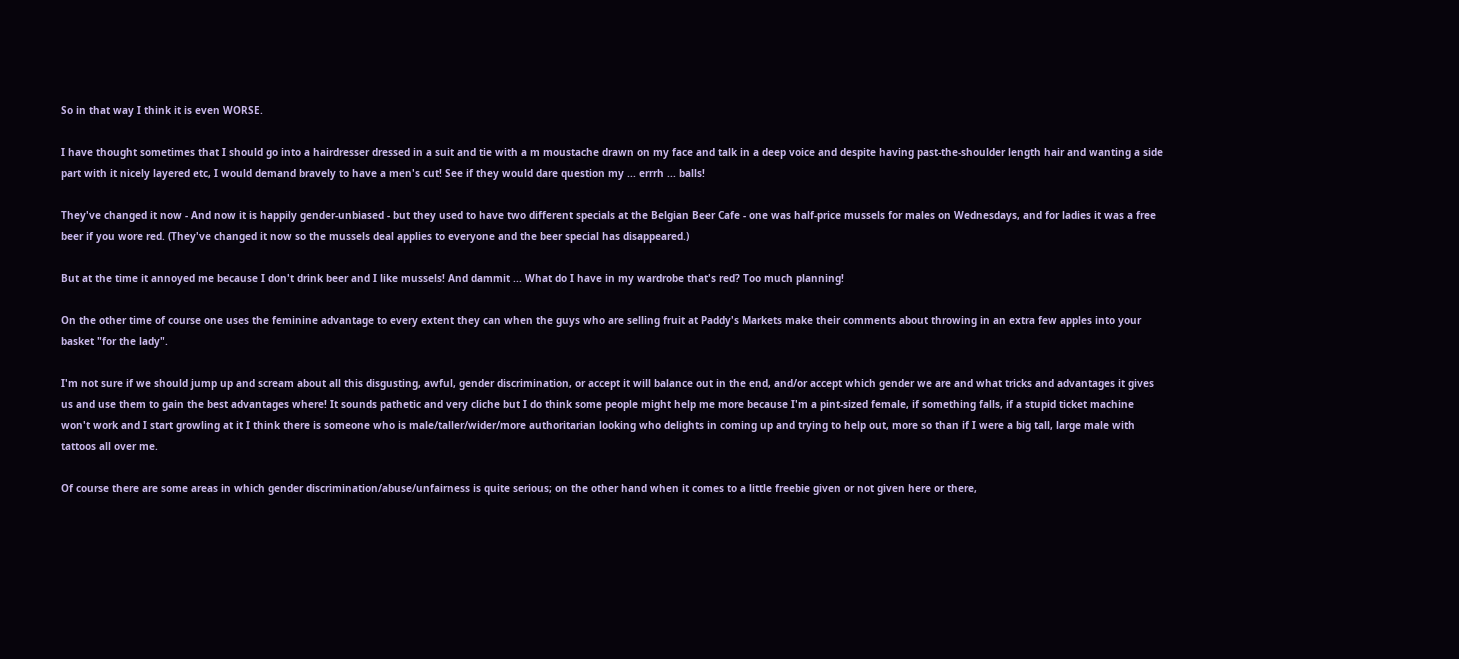So in that way I think it is even WORSE.

I have thought sometimes that I should go into a hairdresser dressed in a suit and tie with a m moustache drawn on my face and talk in a deep voice and despite having past-the-shoulder length hair and wanting a side part with it nicely layered etc, I would demand bravely to have a men's cut! See if they would dare question my ... errrh ... balls!

They've changed it now - And now it is happily gender-unbiased - but they used to have two different specials at the Belgian Beer Cafe - one was half-price mussels for males on Wednesdays, and for ladies it was a free beer if you wore red. (They've changed it now so the mussels deal applies to everyone and the beer special has disappeared.)

But at the time it annoyed me because I don't drink beer and I like mussels! And dammit ... What do I have in my wardrobe that's red? Too much planning!

On the other time of course one uses the feminine advantage to every extent they can when the guys who are selling fruit at Paddy's Markets make their comments about throwing in an extra few apples into your basket "for the lady".

I'm not sure if we should jump up and scream about all this disgusting, awful, gender discrimination, or accept it will balance out in the end, and/or accept which gender we are and what tricks and advantages it gives us and use them to gain the best advantages where! It sounds pathetic and very cliche but I do think some people might help me more because I'm a pint-sized female, if something falls, if a stupid ticket machine won't work and I start growling at it I think there is someone who is male/taller/wider/more authoritarian looking who delights in coming up and trying to help out, more so than if I were a big tall, large male with tattoos all over me.

Of course there are some areas in which gender discrimination/abuse/unfairness is quite serious; on the other hand when it comes to a little freebie given or not given here or there,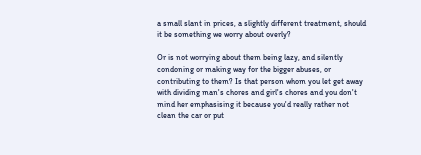a small slant in prices, a slightly different treatment, should it be something we worry about overly?

Or is not worrying about them being lazy, and silently condoning or making way for the bigger abuses, or contributing to them? Is that person whom you let get away with dividing man's chores and girl's chores and you don't mind her emphasising it because you'd really rather not clean the car or put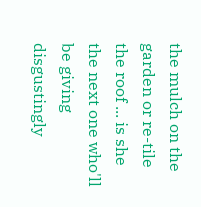the mulch on the garden or re-tile the roof ... is she the next one who'll be giving disgustingly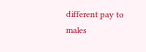different pay to males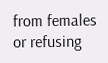from females or refusing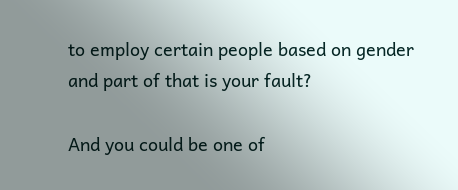to employ certain people based on gender and part of that is your fault?

And you could be one of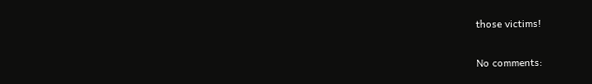those victims!


No comments: